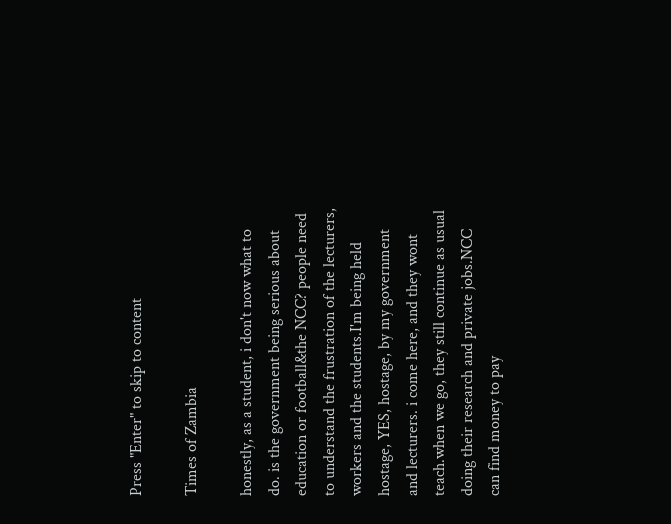Press "Enter" to skip to content

Times of Zambia

honestly, as a student, i don't now what to do. is the government being serious about education or football&the NCC? people need to understand the frustration of the lecturers, workers and the students.I'm being held hostage, YES, hostage, by my government and lecturers. i come here, and they wont teach.when we go, they still continue as usual doing their research and private jobs.NCC can find money to pay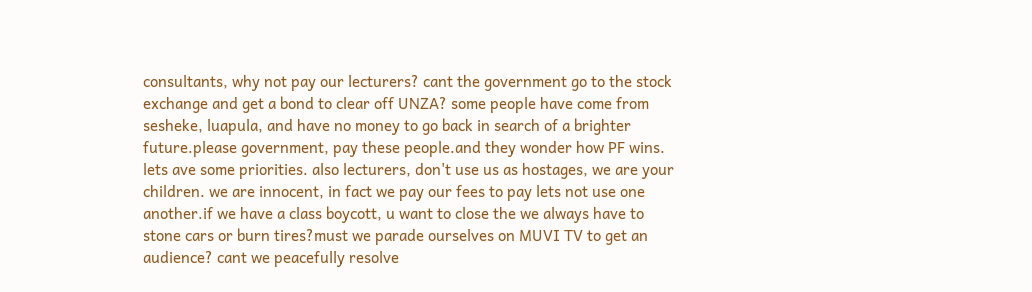consultants, why not pay our lecturers? cant the government go to the stock exchange and get a bond to clear off UNZA? some people have come from sesheke, luapula, and have no money to go back in search of a brighter future.please government, pay these people.and they wonder how PF wins. lets ave some priorities. also lecturers, don't use us as hostages, we are your children. we are innocent, in fact we pay our fees to pay lets not use one another.if we have a class boycott, u want to close the we always have to stone cars or burn tires?must we parade ourselves on MUVI TV to get an audience? cant we peacefully resolve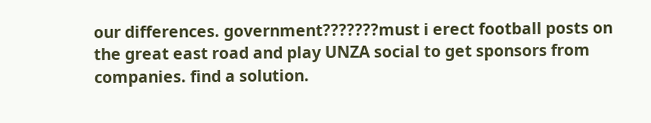our differences. government???????must i erect football posts on the great east road and play UNZA social to get sponsors from companies. find a solution.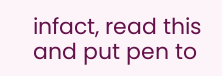infact, read this and put pen to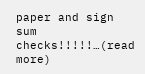paper and sign sum checks!!!!!…(read more)